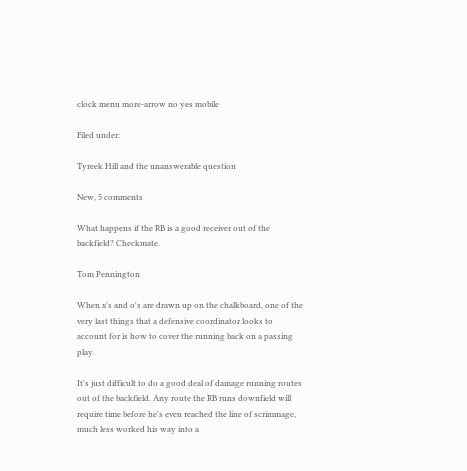clock menu more-arrow no yes mobile

Filed under:

Tyreek Hill and the unanswerable question

New, 5 comments

What happens if the RB is a good receiver out of the backfield? Checkmate.

Tom Pennington

When x's and o's are drawn up on the chalkboard, one of the very last things that a defensive coordinator looks to account for is how to cover the running back on a passing play.

It's just difficult to do a good deal of damage running routes out of the backfield. Any route the RB runs downfield will require time before he's even reached the line of scrimmage, much less worked his way into a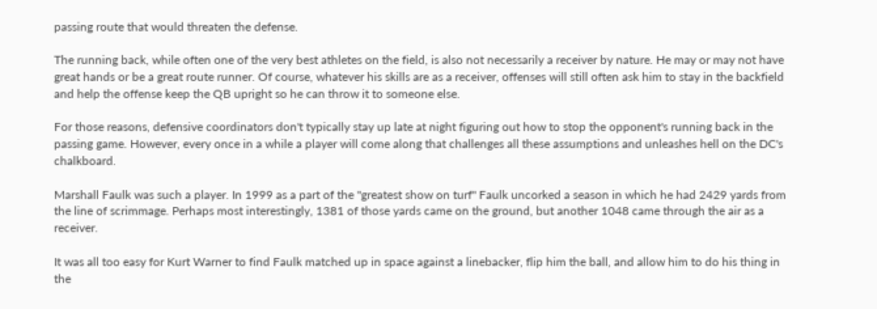passing route that would threaten the defense.

The running back, while often one of the very best athletes on the field, is also not necessarily a receiver by nature. He may or may not have great hands or be a great route runner. Of course, whatever his skills are as a receiver, offenses will still often ask him to stay in the backfield and help the offense keep the QB upright so he can throw it to someone else.

For those reasons, defensive coordinators don't typically stay up late at night figuring out how to stop the opponent's running back in the passing game. However, every once in a while a player will come along that challenges all these assumptions and unleashes hell on the DC's chalkboard.

Marshall Faulk was such a player. In 1999 as a part of the "greatest show on turf" Faulk uncorked a season in which he had 2429 yards from the line of scrimmage. Perhaps most interestingly, 1381 of those yards came on the ground, but another 1048 came through the air as a receiver.

It was all too easy for Kurt Warner to find Faulk matched up in space against a linebacker, flip him the ball, and allow him to do his thing in the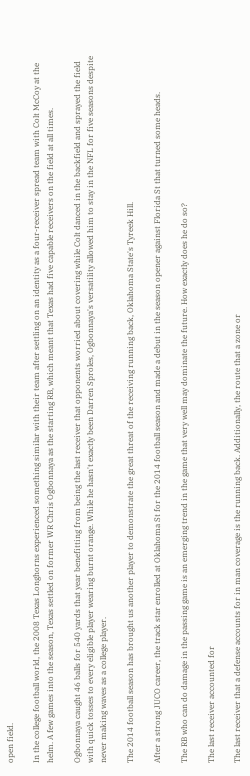open field.

In the college football world, the 2008 Texas Longhorns experienced something similar with their team after settling on an identity as a four-receiver spread team with Colt McCoy at the helm. A few games into the season, Texas settled on former WR Chris Ogbonnaya as the starting RB, which meant that Texas had five capable receivers on the field at all times.

Ogbonnaya caught 46 balls for 540 yards that year benefitting from being the last receiver that opponents worried about covering while Colt danced in the backfield and sprayed the field with quick tosses to every eligible player wearing burnt orange. While he hasn't exactly been Darren Sproles, Ogbonnaya's versatility allowed him to stay in the NFL for five seasons despite never making waves as a college player.

The 2014 football season has brought us another player to demonstrate the great threat of the receiving running back, Oklahoma State's Tyreek Hill.

After a strong JUCO career, the track star enrolled at Oklahoma St for the 2014 football season and made a debut in the season opener against Florida St that turned some heads.

The RB who can do damage in the passing game is an emerging trend in the game that very well may dominate the future. How exactly does he do so?

The last receiver accounted for

The last receiver that a defense accounts for in man coverage is the running back. Additionally, the route that a zone or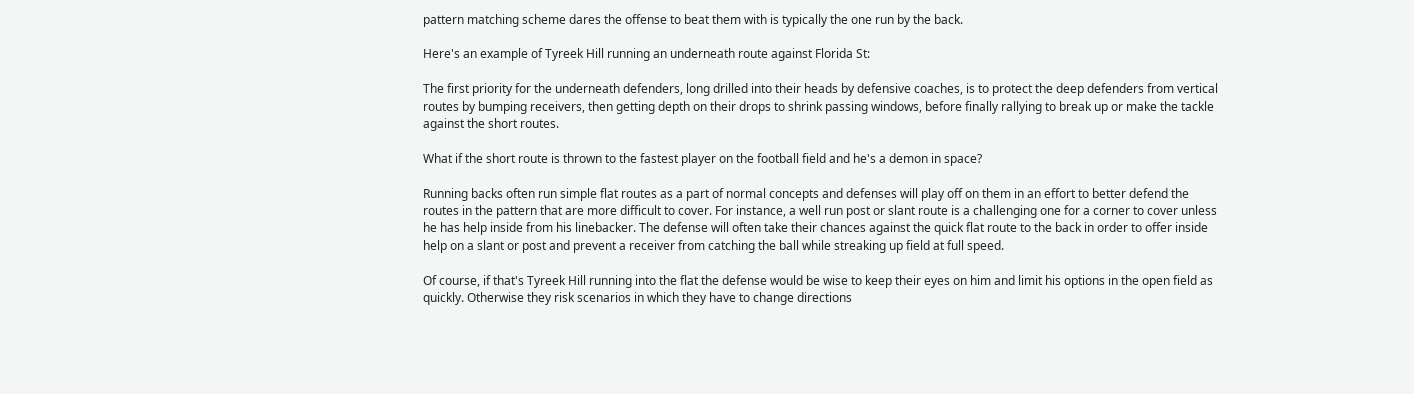pattern matching scheme dares the offense to beat them with is typically the one run by the back.

Here's an example of Tyreek Hill running an underneath route against Florida St:

The first priority for the underneath defenders, long drilled into their heads by defensive coaches, is to protect the deep defenders from vertical routes by bumping receivers, then getting depth on their drops to shrink passing windows, before finally rallying to break up or make the tackle against the short routes.

What if the short route is thrown to the fastest player on the football field and he's a demon in space?

Running backs often run simple flat routes as a part of normal concepts and defenses will play off on them in an effort to better defend the routes in the pattern that are more difficult to cover. For instance, a well run post or slant route is a challenging one for a corner to cover unless he has help inside from his linebacker. The defense will often take their chances against the quick flat route to the back in order to offer inside help on a slant or post and prevent a receiver from catching the ball while streaking up field at full speed.

Of course, if that's Tyreek Hill running into the flat the defense would be wise to keep their eyes on him and limit his options in the open field as quickly. Otherwise they risk scenarios in which they have to change directions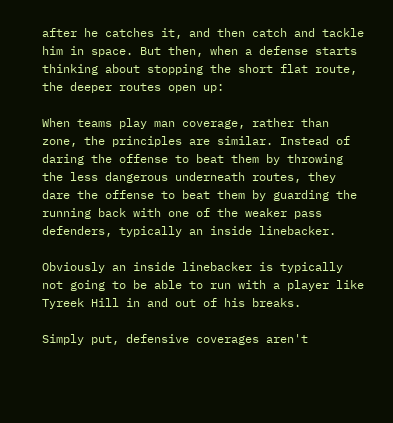after he catches it, and then catch and tackle him in space. But then, when a defense starts thinking about stopping the short flat route, the deeper routes open up:

When teams play man coverage, rather than zone, the principles are similar. Instead of daring the offense to beat them by throwing the less dangerous underneath routes, they dare the offense to beat them by guarding the running back with one of the weaker pass defenders, typically an inside linebacker.

Obviously an inside linebacker is typically not going to be able to run with a player like Tyreek Hill in and out of his breaks.

Simply put, defensive coverages aren't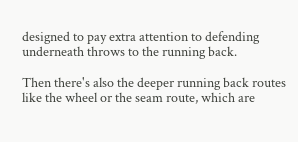designed to pay extra attention to defending underneath throws to the running back.

Then there's also the deeper running back routes like the wheel or the seam route, which are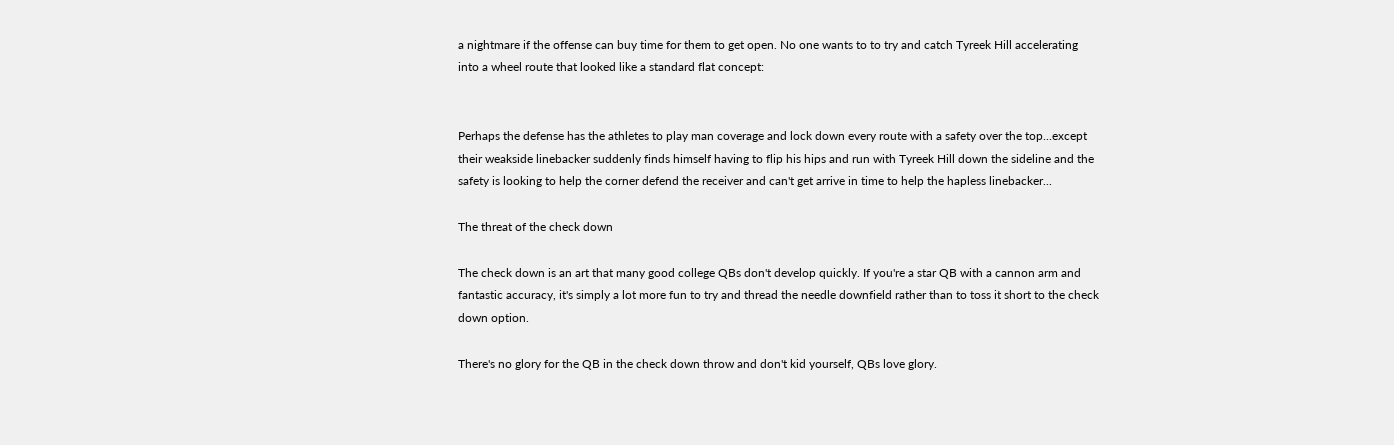a nightmare if the offense can buy time for them to get open. No one wants to to try and catch Tyreek Hill accelerating into a wheel route that looked like a standard flat concept:


Perhaps the defense has the athletes to play man coverage and lock down every route with a safety over the top...except their weakside linebacker suddenly finds himself having to flip his hips and run with Tyreek Hill down the sideline and the safety is looking to help the corner defend the receiver and can't get arrive in time to help the hapless linebacker...

The threat of the check down

The check down is an art that many good college QBs don't develop quickly. If you're a star QB with a cannon arm and fantastic accuracy, it's simply a lot more fun to try and thread the needle downfield rather than to toss it short to the check down option.

There's no glory for the QB in the check down throw and don't kid yourself, QBs love glory.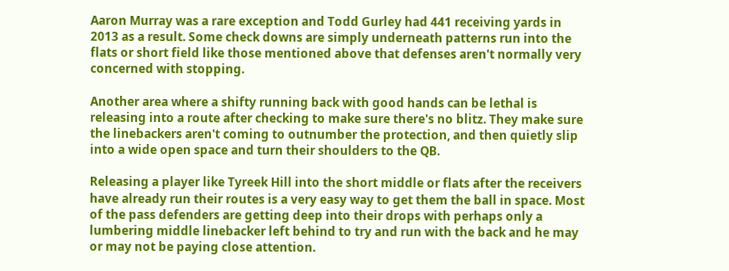Aaron Murray was a rare exception and Todd Gurley had 441 receiving yards in 2013 as a result. Some check downs are simply underneath patterns run into the flats or short field like those mentioned above that defenses aren't normally very concerned with stopping.

Another area where a shifty running back with good hands can be lethal is releasing into a route after checking to make sure there's no blitz. They make sure the linebackers aren't coming to outnumber the protection, and then quietly slip into a wide open space and turn their shoulders to the QB.

Releasing a player like Tyreek Hill into the short middle or flats after the receivers have already run their routes is a very easy way to get them the ball in space. Most of the pass defenders are getting deep into their drops with perhaps only a lumbering middle linebacker left behind to try and run with the back and he may or may not be paying close attention.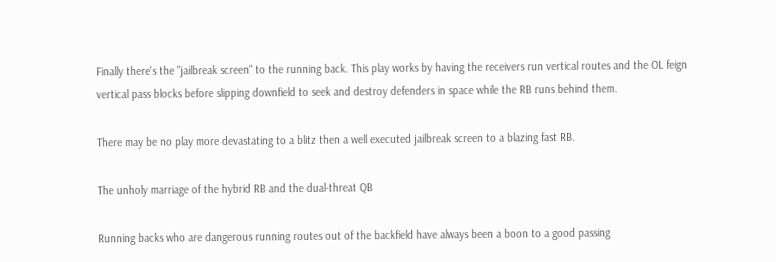Finally there's the "jailbreak screen" to the running back. This play works by having the receivers run vertical routes and the OL feign vertical pass blocks before slipping downfield to seek and destroy defenders in space while the RB runs behind them.

There may be no play more devastating to a blitz then a well executed jailbreak screen to a blazing fast RB.

The unholy marriage of the hybrid RB and the dual-threat QB

Running backs who are dangerous running routes out of the backfield have always been a boon to a good passing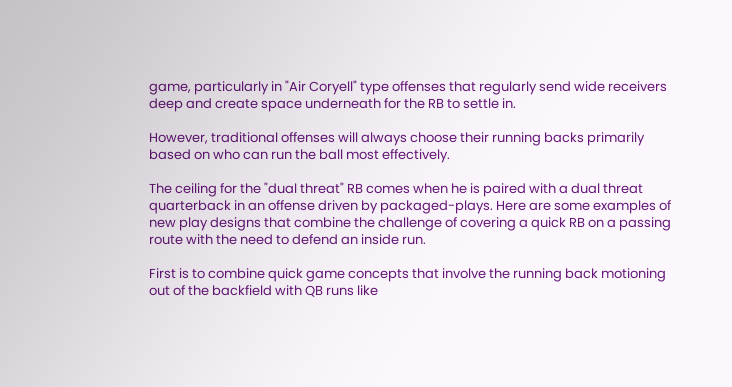game, particularly in "Air Coryell" type offenses that regularly send wide receivers deep and create space underneath for the RB to settle in.

However, traditional offenses will always choose their running backs primarily based on who can run the ball most effectively.

The ceiling for the "dual threat" RB comes when he is paired with a dual threat quarterback in an offense driven by packaged-plays. Here are some examples of new play designs that combine the challenge of covering a quick RB on a passing route with the need to defend an inside run.

First is to combine quick game concepts that involve the running back motioning out of the backfield with QB runs like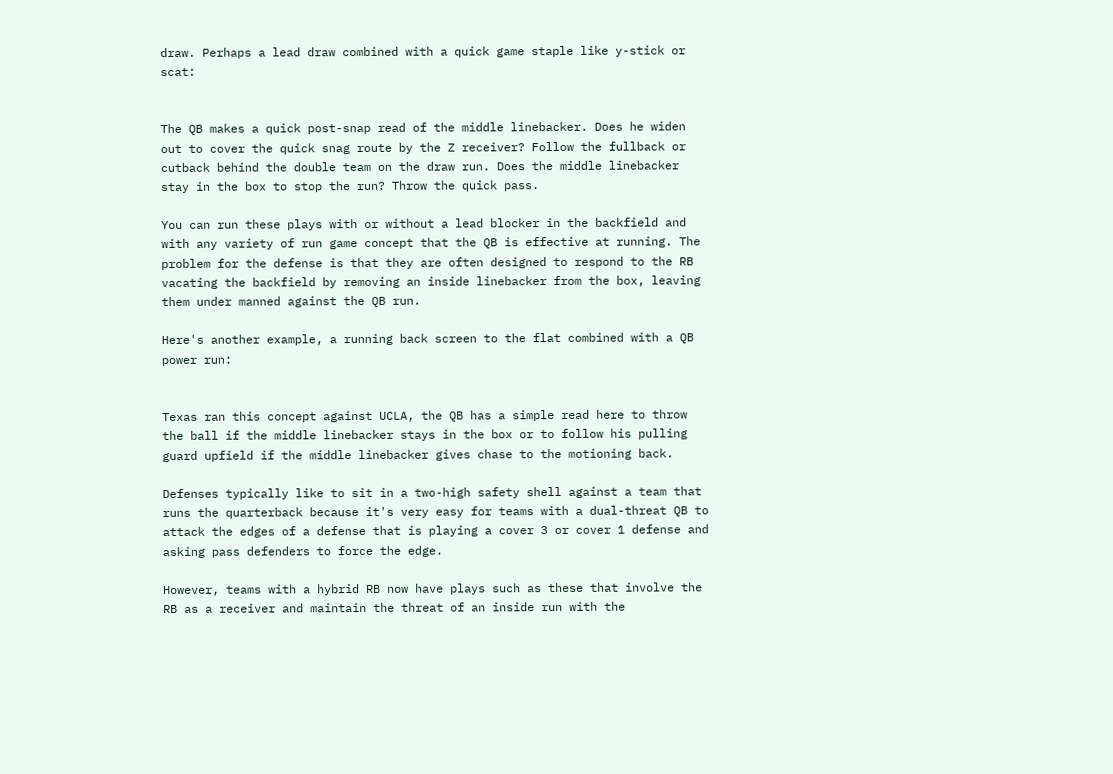draw. Perhaps a lead draw combined with a quick game staple like y-stick or scat:


The QB makes a quick post-snap read of the middle linebacker. Does he widen out to cover the quick snag route by the Z receiver? Follow the fullback or cutback behind the double team on the draw run. Does the middle linebacker stay in the box to stop the run? Throw the quick pass.

You can run these plays with or without a lead blocker in the backfield and with any variety of run game concept that the QB is effective at running. The problem for the defense is that they are often designed to respond to the RB vacating the backfield by removing an inside linebacker from the box, leaving them under manned against the QB run.

Here's another example, a running back screen to the flat combined with a QB power run:


Texas ran this concept against UCLA, the QB has a simple read here to throw the ball if the middle linebacker stays in the box or to follow his pulling guard upfield if the middle linebacker gives chase to the motioning back.

Defenses typically like to sit in a two-high safety shell against a team that runs the quarterback because it's very easy for teams with a dual-threat QB to attack the edges of a defense that is playing a cover 3 or cover 1 defense and asking pass defenders to force the edge.

However, teams with a hybrid RB now have plays such as these that involve the RB as a receiver and maintain the threat of an inside run with the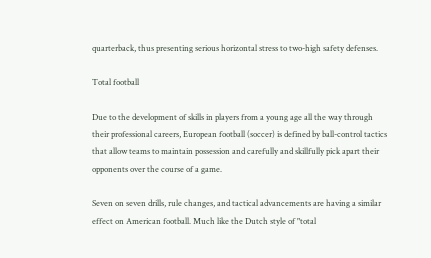quarterback, thus presenting serious horizontal stress to two-high safety defenses.

Total football

Due to the development of skills in players from a young age all the way through their professional careers, European football (soccer) is defined by ball-control tactics that allow teams to maintain possession and carefully and skillfully pick apart their opponents over the course of a game.

Seven on seven drills, rule changes, and tactical advancements are having a similar effect on American football. Much like the Dutch style of "total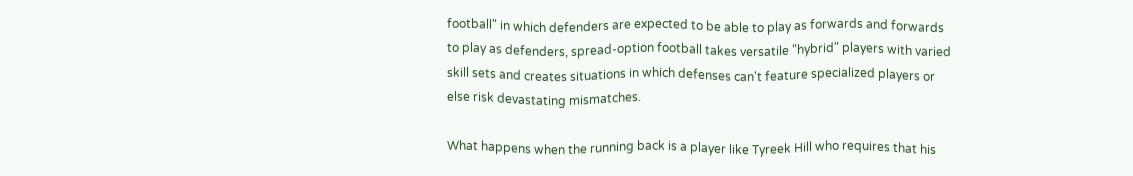football" in which defenders are expected to be able to play as forwards and forwards to play as defenders, spread-option football takes versatile "hybrid" players with varied skill sets and creates situations in which defenses can't feature specialized players or else risk devastating mismatches.

What happens when the running back is a player like Tyreek Hill who requires that his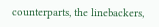counterparts, the linebackers,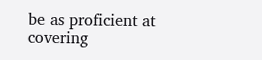be as proficient at covering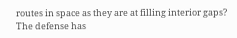routes in space as they are at filling interior gaps? The defense has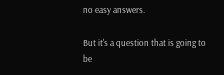no easy answers.

But it's a question that is going to be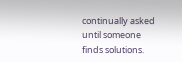continually asked until someone finds solutions.